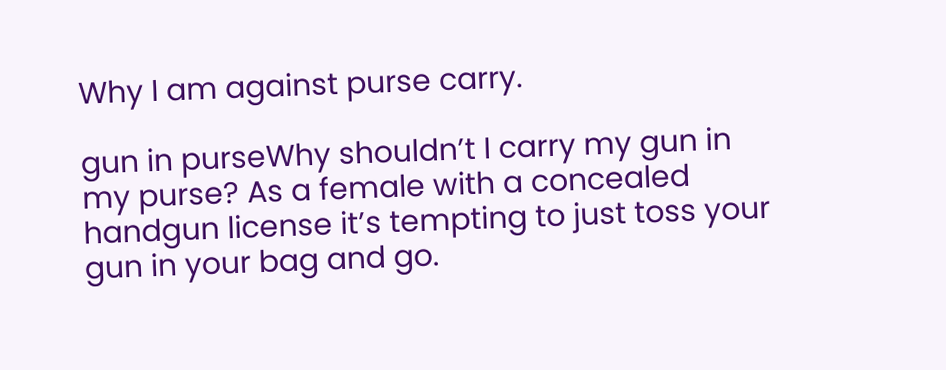Why I am against purse carry.

gun in purseWhy shouldn’t I carry my gun in my purse? As a female with a concealed handgun license it’s tempting to just toss your gun in your bag and go.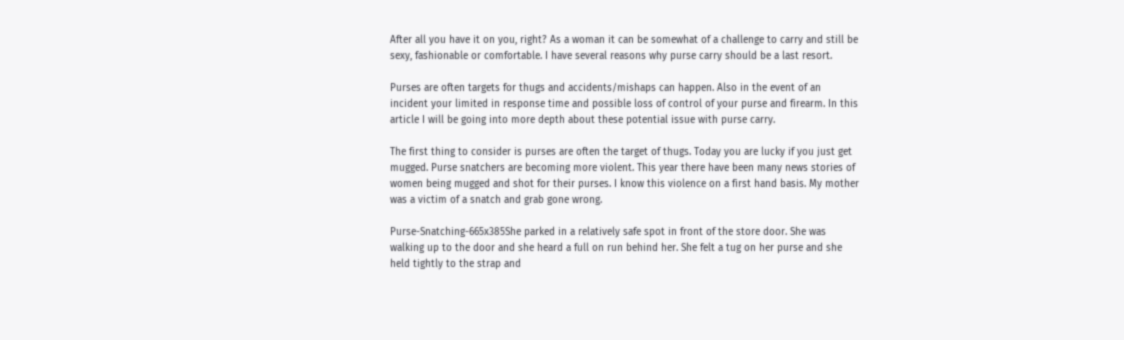After all you have it on you, right? As a woman it can be somewhat of a challenge to carry and still be sexy, fashionable or comfortable. I have several reasons why purse carry should be a last resort.

Purses are often targets for thugs and accidents/mishaps can happen. Also in the event of an incident your limited in response time and possible loss of control of your purse and firearm. In this article I will be going into more depth about these potential issue with purse carry.

The first thing to consider is purses are often the target of thugs. Today you are lucky if you just get mugged. Purse snatchers are becoming more violent. This year there have been many news stories of women being mugged and shot for their purses. I know this violence on a first hand basis. My mother was a victim of a snatch and grab gone wrong.

Purse-Snatching-665x385She parked in a relatively safe spot in front of the store door. She was walking up to the door and she heard a full on run behind her. She felt a tug on her purse and she held tightly to the strap and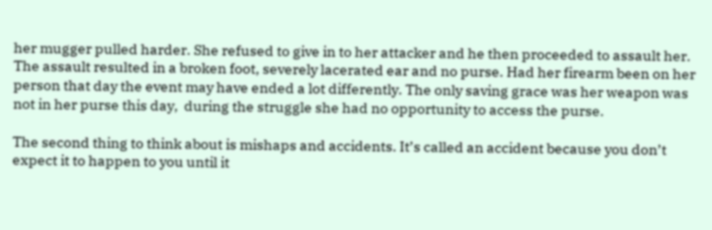her mugger pulled harder. She refused to give in to her attacker and he then proceeded to assault her. The assault resulted in a broken foot, severely lacerated ear and no purse. Had her firearm been on her person that day the event may have ended a lot differently. The only saving grace was her weapon was not in her purse this day,  during the struggle she had no opportunity to access the purse.

The second thing to think about is mishaps and accidents. It’s called an accident because you don’t expect it to happen to you until it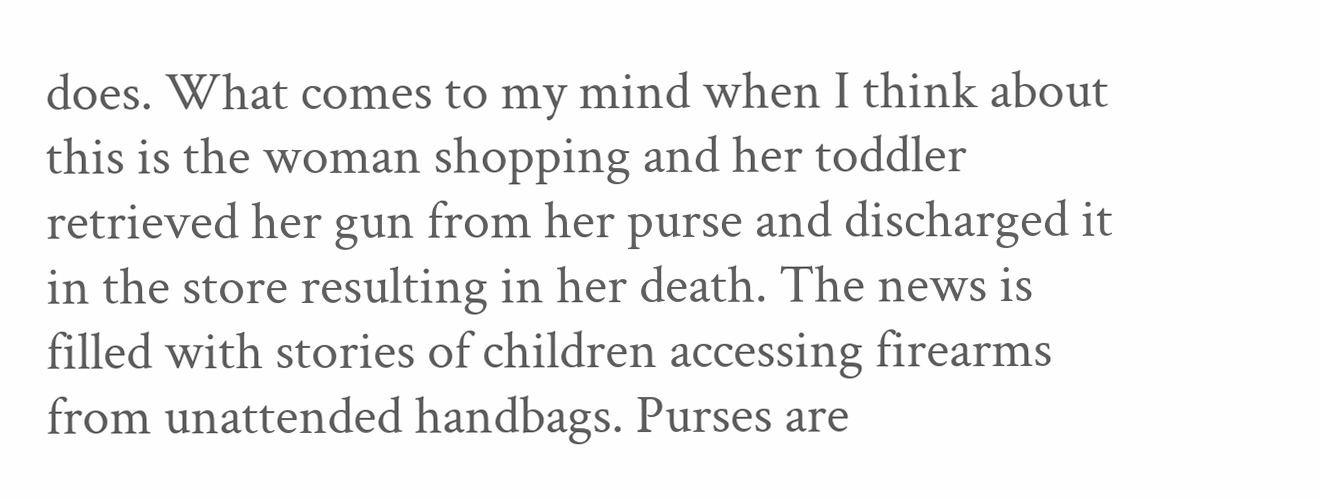does. What comes to my mind when I think about this is the woman shopping and her toddler retrieved her gun from her purse and discharged it in the store resulting in her death. The news is filled with stories of children accessing firearms from unattended handbags. Purses are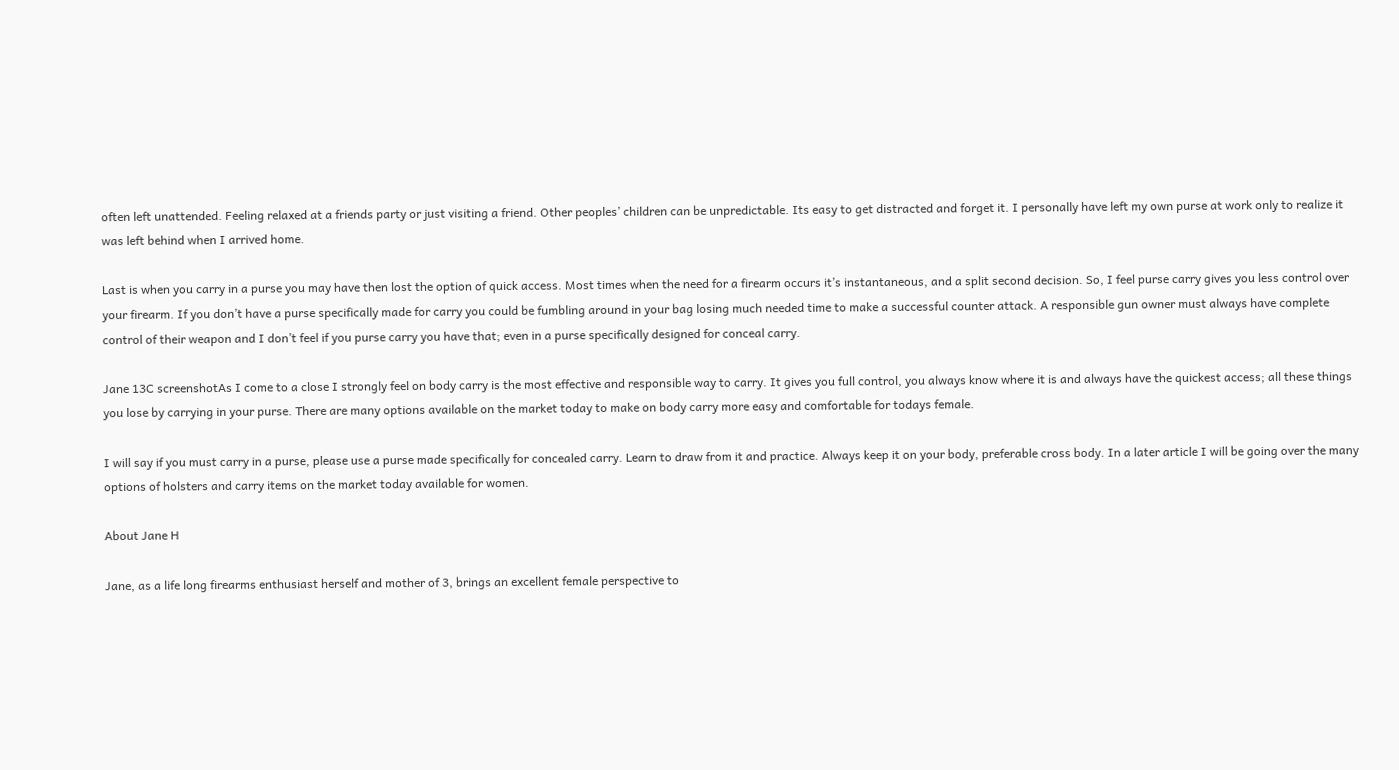often left unattended. Feeling relaxed at a friends party or just visiting a friend. Other peoples’ children can be unpredictable. Its easy to get distracted and forget it. I personally have left my own purse at work only to realize it was left behind when I arrived home.

Last is when you carry in a purse you may have then lost the option of quick access. Most times when the need for a firearm occurs it’s instantaneous, and a split second decision. So, I feel purse carry gives you less control over your firearm. If you don’t have a purse specifically made for carry you could be fumbling around in your bag losing much needed time to make a successful counter attack. A responsible gun owner must always have complete control of their weapon and I don’t feel if you purse carry you have that; even in a purse specifically designed for conceal carry.

Jane 13C screenshotAs I come to a close I strongly feel on body carry is the most effective and responsible way to carry. It gives you full control, you always know where it is and always have the quickest access; all these things you lose by carrying in your purse. There are many options available on the market today to make on body carry more easy and comfortable for todays female.

I will say if you must carry in a purse, please use a purse made specifically for concealed carry. Learn to draw from it and practice. Always keep it on your body, preferable cross body. In a later article I will be going over the many options of holsters and carry items on the market today available for women.

About Jane H

Jane, as a life long firearms enthusiast herself and mother of 3, brings an excellent female perspective to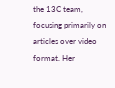the 13C team, focusing primarily on articles over video format. Her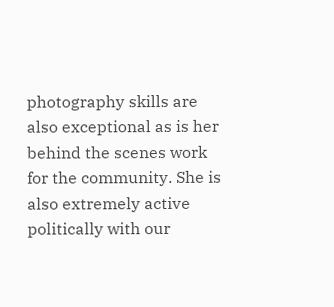photography skills are also exceptional as is her behind the scenes work for the community. She is also extremely active politically with our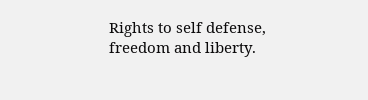Rights to self defense, freedom and liberty.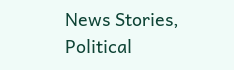News Stories, Political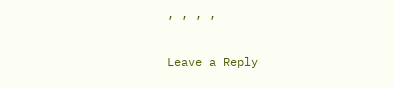, , , ,

Leave a Reply